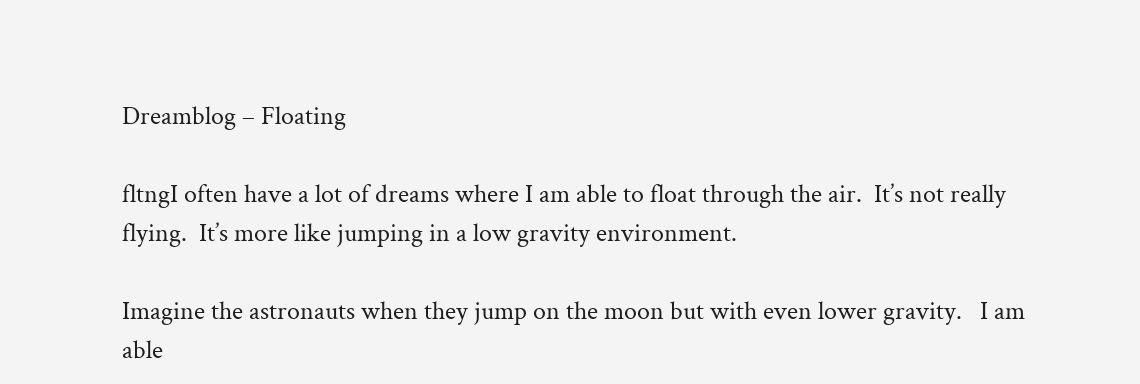Dreamblog – Floating

fltngI often have a lot of dreams where I am able to float through the air.  It’s not really flying.  It’s more like jumping in a low gravity environment.

Imagine the astronauts when they jump on the moon but with even lower gravity.   I am able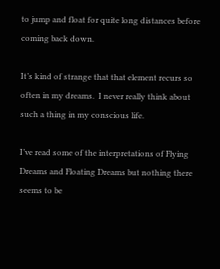to jump and float for quite long distances before coming back down.

It’s kind of strange that that element recurs so often in my dreams.  I never really think about such a thing in my conscious life.

I’ve read some of the interpretations of Flying Dreams and Floating Dreams but nothing there seems to be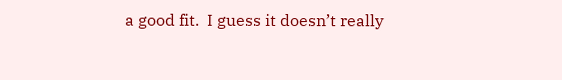a good fit.  I guess it doesn’t really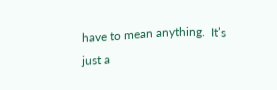have to mean anything.  It’s just a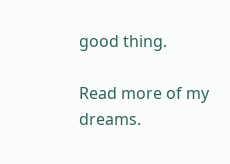good thing.

Read more of my dreams.